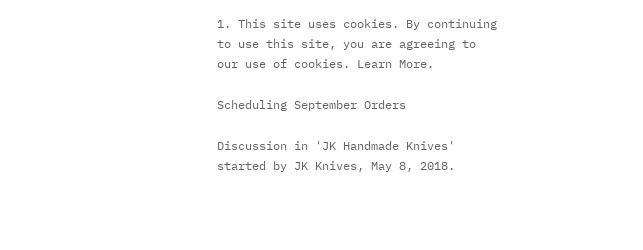1. This site uses cookies. By continuing to use this site, you are agreeing to our use of cookies. Learn More.

Scheduling September Orders

Discussion in 'JK Handmade Knives' started by JK Knives, May 8, 2018.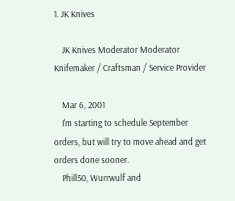1. JK Knives

    JK Knives Moderator Moderator Knifemaker / Craftsman / Service Provider

    Mar 6, 2001
    I'm starting to schedule September orders, but will try to move ahead and get orders done sooner.
    Phill50, Wurrwulf and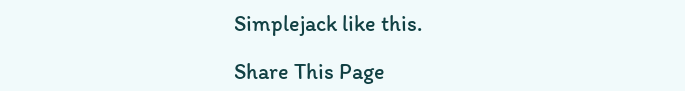Simplejack like this.

Share This Page